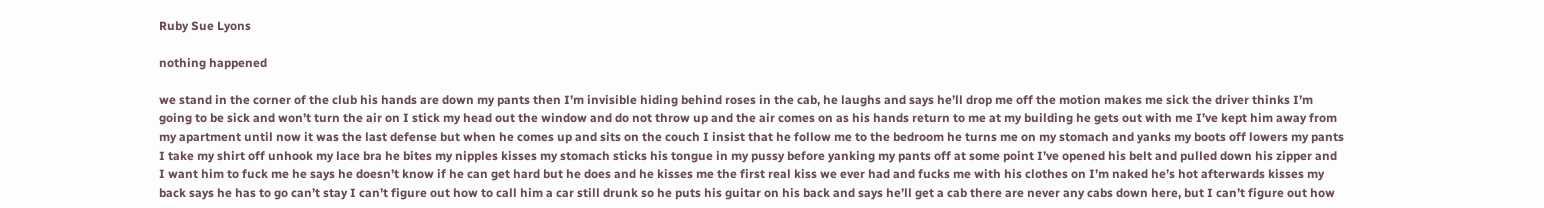Ruby Sue Lyons

nothing happened

we stand in the corner of the club his hands are down my pants then I’m invisible hiding behind roses in the cab, he laughs and says he’ll drop me off the motion makes me sick the driver thinks I’m going to be sick and won’t turn the air on I stick my head out the window and do not throw up and the air comes on as his hands return to me at my building he gets out with me I’ve kept him away from my apartment until now it was the last defense but when he comes up and sits on the couch I insist that he follow me to the bedroom he turns me on my stomach and yanks my boots off lowers my pants I take my shirt off unhook my lace bra he bites my nipples kisses my stomach sticks his tongue in my pussy before yanking my pants off at some point I’ve opened his belt and pulled down his zipper and I want him to fuck me he says he doesn’t know if he can get hard but he does and he kisses me the first real kiss we ever had and fucks me with his clothes on I’m naked he’s hot afterwards kisses my back says he has to go can’t stay I can’t figure out how to call him a car still drunk so he puts his guitar on his back and says he’ll get a cab there are never any cabs down here, but I can’t figure out how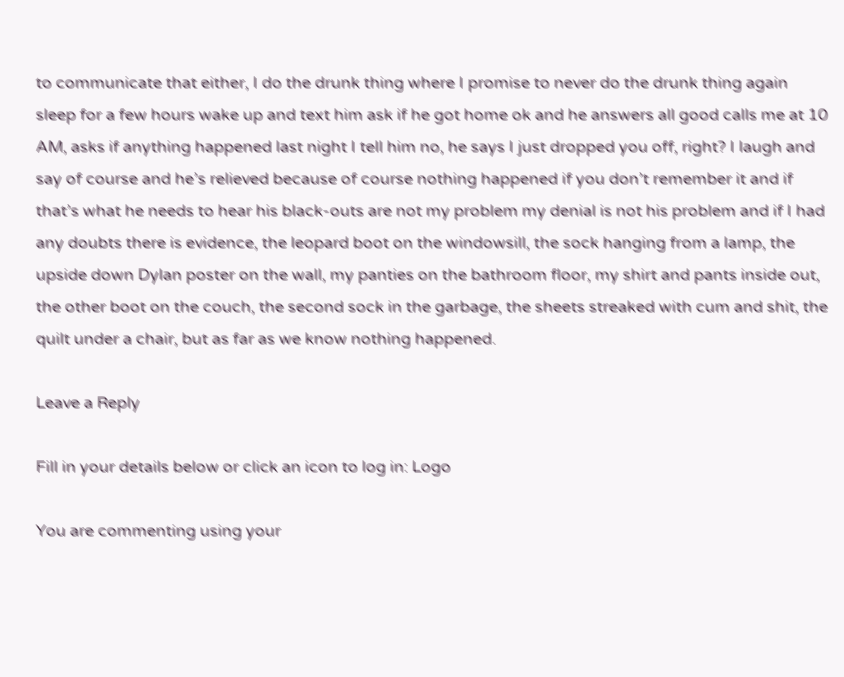to communicate that either, I do the drunk thing where I promise to never do the drunk thing again sleep for a few hours wake up and text him ask if he got home ok and he answers all good calls me at 10 AM, asks if anything happened last night I tell him no, he says I just dropped you off, right? I laugh and say of course and he’s relieved because of course nothing happened if you don’t remember it and if that’s what he needs to hear his black-outs are not my problem my denial is not his problem and if I had any doubts there is evidence, the leopard boot on the windowsill, the sock hanging from a lamp, the upside down Dylan poster on the wall, my panties on the bathroom floor, my shirt and pants inside out, the other boot on the couch, the second sock in the garbage, the sheets streaked with cum and shit, the quilt under a chair, but as far as we know nothing happened.

Leave a Reply

Fill in your details below or click an icon to log in: Logo

You are commenting using your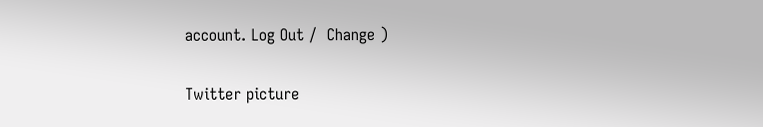account. Log Out /  Change )

Twitter picture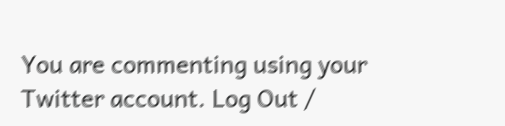You are commenting using your Twitter account. Log Out /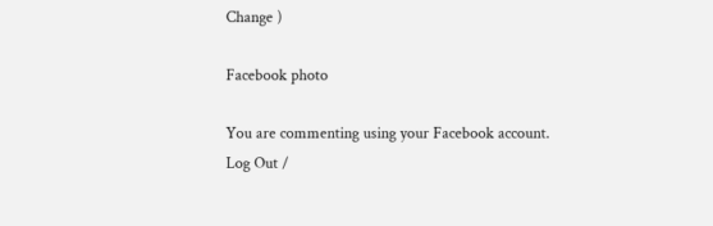Change )

Facebook photo

You are commenting using your Facebook account. Log Out /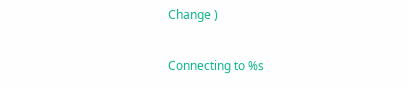Change )

Connecting to %s